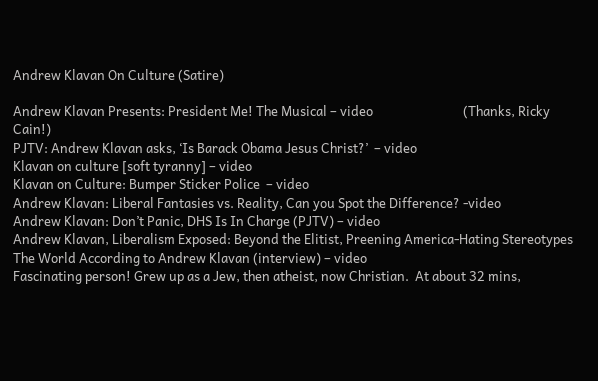Andrew Klavan On Culture (Satire)

Andrew Klavan Presents: President Me! The Musical – video                              (Thanks, Ricky Cain!)
PJTV: Andrew Klavan asks, ‘Is Barack Obama Jesus Christ?’  – video
Klavan on culture [soft tyranny] – video
Klavan on Culture: Bumper Sticker Police  – video
Andrew Klavan: Liberal Fantasies vs. Reality, Can you Spot the Difference? -video
Andrew Klavan: Don’t Panic, DHS Is In Charge (PJTV) – video
Andrew Klavan, Liberalism Exposed: Beyond the Elitist, Preening America-Hating Stereotypes
The World According to Andrew Klavan (interview) – video
Fascinating person! Grew up as a Jew, then atheist, now Christian.  At about 32 mins,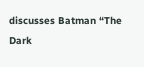discusses Batman “The Dark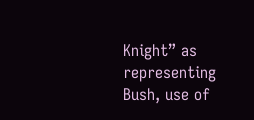Knight” as representing Bush, use of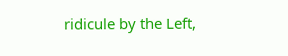ridicule by the Left,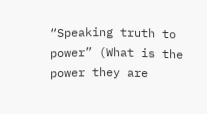“Speaking truth to power” (What is the power they are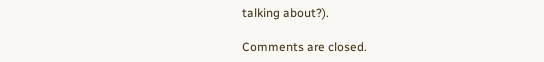talking about?).

Comments are closed.